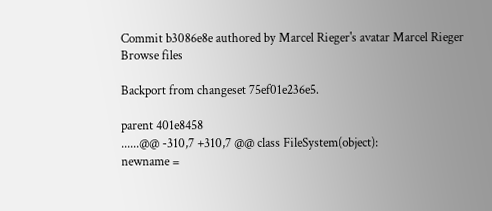Commit b3086e8e authored by Marcel Rieger's avatar Marcel Rieger
Browse files

Backport from changeset 75ef01e236e5.

parent 401e8458
......@@ -310,7 +310,7 @@ class FileSystem(object):
newname =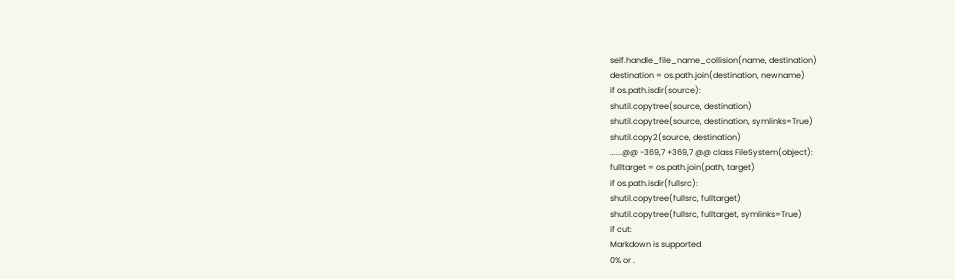self.handle_file_name_collision(name, destination)
destination = os.path.join(destination, newname)
if os.path.isdir(source):
shutil.copytree(source, destination)
shutil.copytree(source, destination, symlinks=True)
shutil.copy2(source, destination)
......@@ -369,7 +369,7 @@ class FileSystem(object):
fulltarget = os.path.join(path, target)
if os.path.isdir(fullsrc):
shutil.copytree(fullsrc, fulltarget)
shutil.copytree(fullsrc, fulltarget, symlinks=True)
if cut:
Markdown is supported
0% or .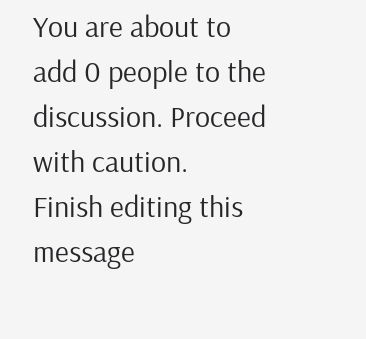You are about to add 0 people to the discussion. Proceed with caution.
Finish editing this message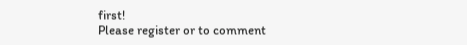first!
Please register or to comment